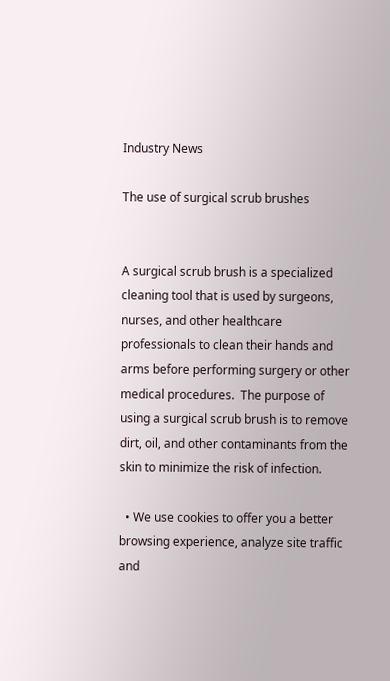Industry News

The use of surgical scrub brushes


A surgical scrub brush is a specialized cleaning tool that is used by surgeons, nurses, and other healthcare professionals to clean their hands and arms before performing surgery or other medical procedures.  The purpose of using a surgical scrub brush is to remove dirt, oil, and other contaminants from the skin to minimize the risk of infection.

  • We use cookies to offer you a better browsing experience, analyze site traffic and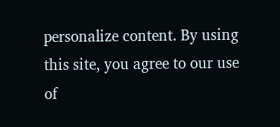personalize content. By using this site, you agree to our use of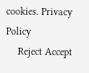cookies. Privacy Policy
    Reject Accept